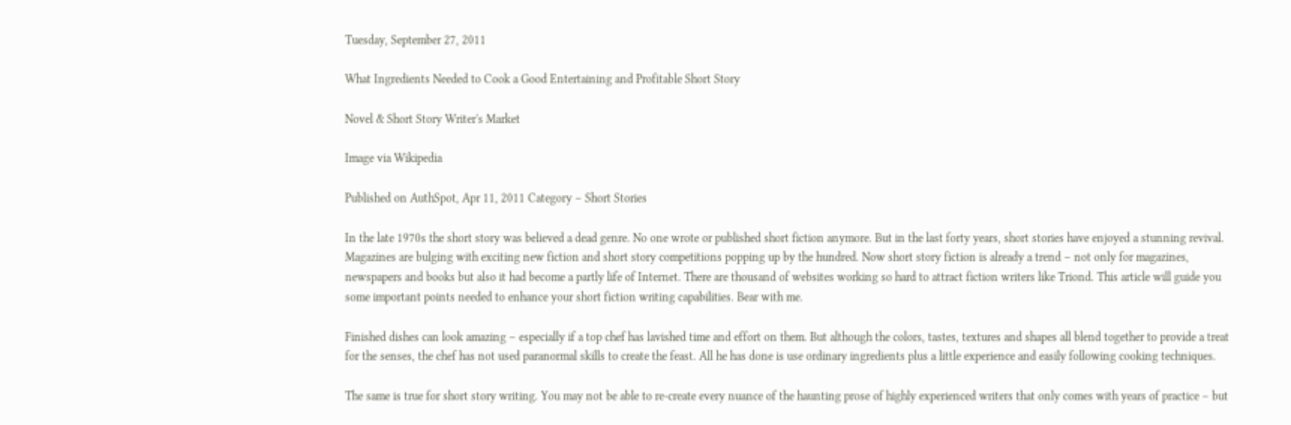Tuesday, September 27, 2011

What Ingredients Needed to Cook a Good Entertaining and Profitable Short Story

Novel & Short Story Writer's Market

Image via Wikipedia

Published on AuthSpot, Apr 11, 2011 Category – Short Stories

In the late 1970s the short story was believed a dead genre. No one wrote or published short fiction anymore. But in the last forty years, short stories have enjoyed a stunning revival. Magazines are bulging with exciting new fiction and short story competitions popping up by the hundred. Now short story fiction is already a trend – not only for magazines, newspapers and books but also it had become a partly life of Internet. There are thousand of websites working so hard to attract fiction writers like Triond. This article will guide you some important points needed to enhance your short fiction writing capabilities. Bear with me.

Finished dishes can look amazing – especially if a top chef has lavished time and effort on them. But although the colors, tastes, textures and shapes all blend together to provide a treat for the senses, the chef has not used paranormal skills to create the feast. All he has done is use ordinary ingredients plus a little experience and easily following cooking techniques.

The same is true for short story writing. You may not be able to re-create every nuance of the haunting prose of highly experienced writers that only comes with years of practice – but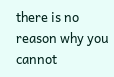there is no reason why you cannot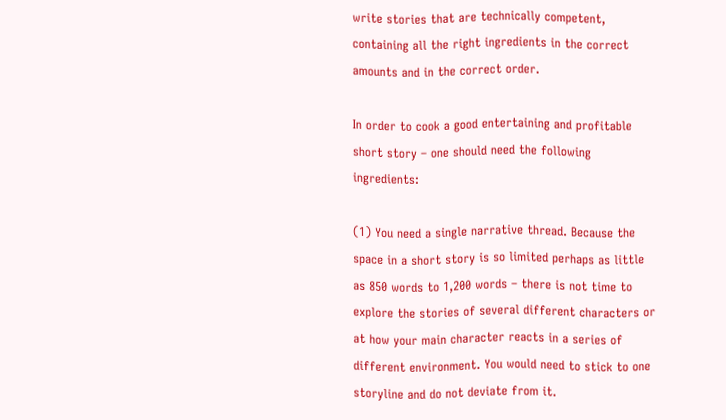write stories that are technically competent, containing all the right ingredients in the correct amounts and in the correct order.

In order to cook a good entertaining and profitable short story – one should need the following ingredients:

(1) You need a single narrative thread. Because the space in a short story is so limited perhaps as little as 850 words to 1,200 words – there is not time to explore the stories of several different characters or at how your main character reacts in a series of different environment. You would need to stick to one storyline and do not deviate from it.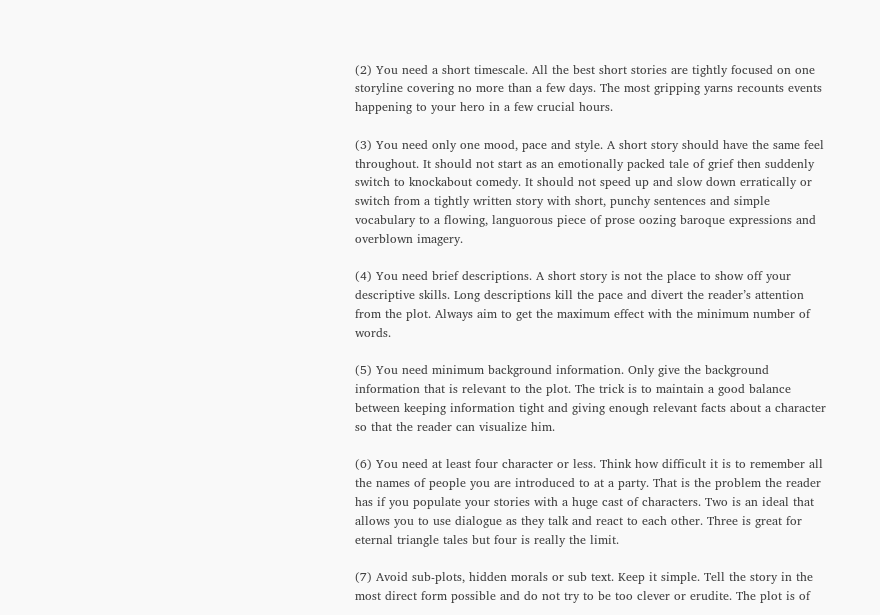(2) You need a short timescale. All the best short stories are tightly focused on one storyline covering no more than a few days. The most gripping yarns recounts events happening to your hero in a few crucial hours.

(3) You need only one mood, pace and style. A short story should have the same feel throughout. It should not start as an emotionally packed tale of grief then suddenly switch to knockabout comedy. It should not speed up and slow down erratically or switch from a tightly written story with short, punchy sentences and simple vocabulary to a flowing, languorous piece of prose oozing baroque expressions and overblown imagery.

(4) You need brief descriptions. A short story is not the place to show off your descriptive skills. Long descriptions kill the pace and divert the reader’s attention from the plot. Always aim to get the maximum effect with the minimum number of words.

(5) You need minimum background information. Only give the background information that is relevant to the plot. The trick is to maintain a good balance between keeping information tight and giving enough relevant facts about a character so that the reader can visualize him.

(6) You need at least four character or less. Think how difficult it is to remember all the names of people you are introduced to at a party. That is the problem the reader has if you populate your stories with a huge cast of characters. Two is an ideal that allows you to use dialogue as they talk and react to each other. Three is great for eternal triangle tales but four is really the limit.

(7) Avoid sub-plots, hidden morals or sub text. Keep it simple. Tell the story in the most direct form possible and do not try to be too clever or erudite. The plot is of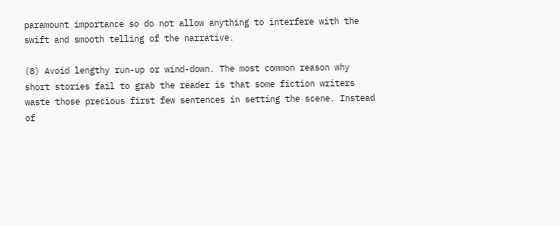paramount importance so do not allow anything to interfere with the swift and smooth telling of the narrative.

(8) Avoid lengthy run-up or wind-down. The most common reason why short stories fail to grab the reader is that some fiction writers waste those precious first few sentences in setting the scene. Instead of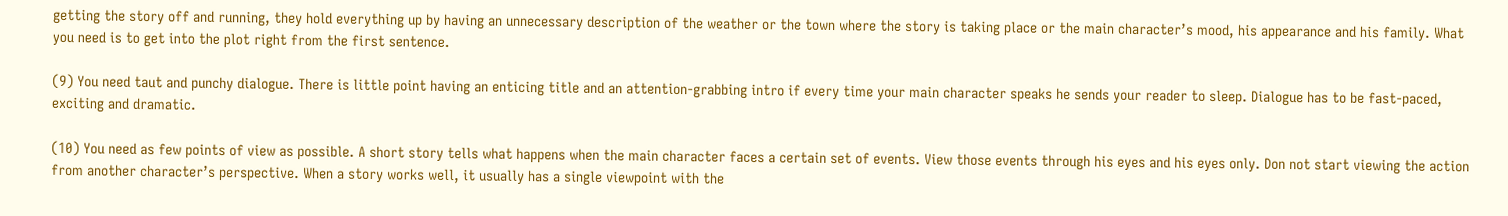getting the story off and running, they hold everything up by having an unnecessary description of the weather or the town where the story is taking place or the main character’s mood, his appearance and his family. What you need is to get into the plot right from the first sentence.

(9) You need taut and punchy dialogue. There is little point having an enticing title and an attention-grabbing intro if every time your main character speaks he sends your reader to sleep. Dialogue has to be fast-paced, exciting and dramatic.

(10) You need as few points of view as possible. A short story tells what happens when the main character faces a certain set of events. View those events through his eyes and his eyes only. Don not start viewing the action from another character’s perspective. When a story works well, it usually has a single viewpoint with the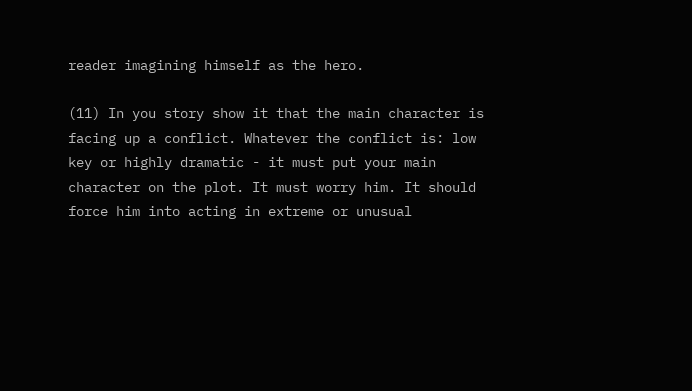reader imagining himself as the hero.

(11) In you story show it that the main character is facing up a conflict. Whatever the conflict is: low key or highly dramatic - it must put your main character on the plot. It must worry him. It should force him into acting in extreme or unusual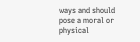ways and should pose a moral or physical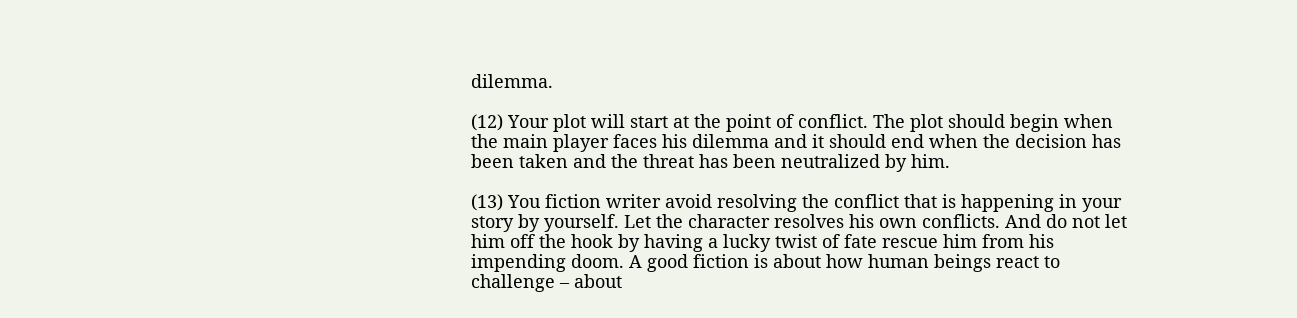dilemma.

(12) Your plot will start at the point of conflict. The plot should begin when the main player faces his dilemma and it should end when the decision has been taken and the threat has been neutralized by him.

(13) You fiction writer avoid resolving the conflict that is happening in your story by yourself. Let the character resolves his own conflicts. And do not let him off the hook by having a lucky twist of fate rescue him from his impending doom. A good fiction is about how human beings react to challenge – about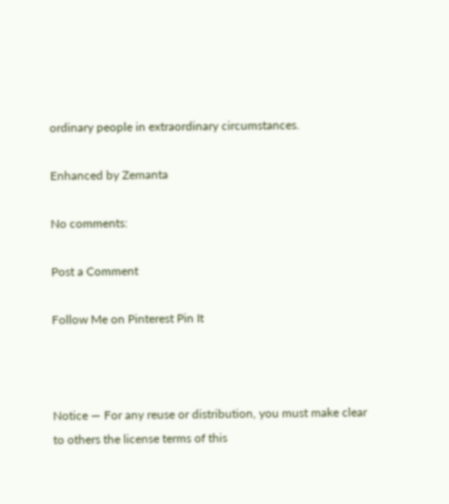ordinary people in extraordinary circumstances.

Enhanced by Zemanta

No comments:

Post a Comment

Follow Me on Pinterest Pin It



Notice — For any reuse or distribution, you must make clear to others the license terms of this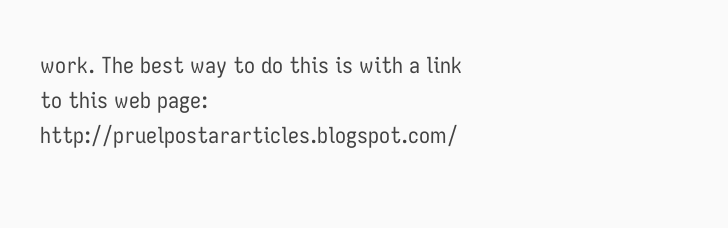work. The best way to do this is with a link to this web page: http://pruelpostararticles.blogspot.com/